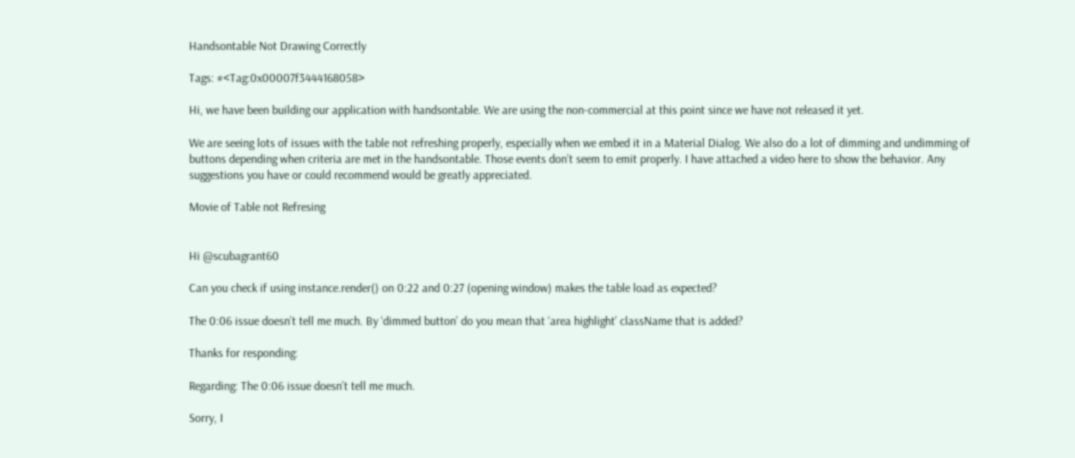Handsontable Not Drawing Correctly

Tags: #<Tag:0x00007f3444168058>

Hi, we have been building our application with handsontable. We are using the non-commercial at this point since we have not released it yet.

We are seeing lots of issues with the table not refreshing properly, especially when we embed it in a Material Dialog. We also do a lot of dimming and undimming of buttons depending when criteria are met in the handsontable. Those events don’t seem to emit properly. I have attached a video here to show the behavior. Any suggestions you have or could recommend would be greatly appreciated.

Movie of Table not Refresing


Hi @scubagrant60

Can you check if using instance.render() on 0:22 and 0:27 (opening window) makes the table load as expected?

The 0:06 issue doesn’t tell me much. By ‘dimmed button’ do you mean that ‘area highlight’ className that is added?

Thanks for responding:

Regarding: The 0:06 issue doesn’t tell me much.

Sorry, I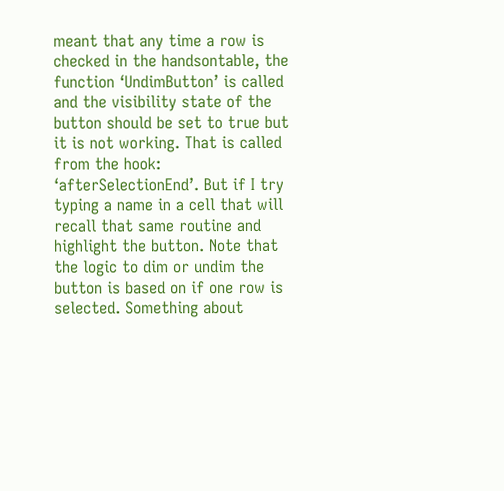meant that any time a row is checked in the handsontable, the function ‘UndimButton’ is called and the visibility state of the button should be set to true but it is not working. That is called from the hook: ‘afterSelectionEnd’. But if I try typing a name in a cell that will recall that same routine and highlight the button. Note that the logic to dim or undim the button is based on if one row is selected. Something about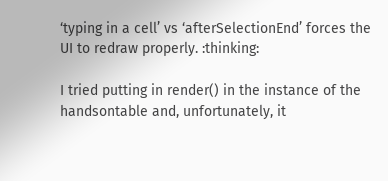‘typing in a cell’ vs ‘afterSelectionEnd’ forces the UI to redraw properly. :thinking:

I tried putting in render() in the instance of the handsontable and, unfortunately, it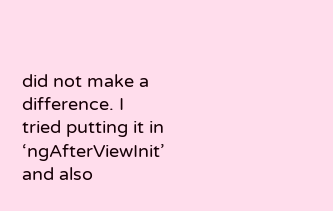did not make a difference. I tried putting it in ‘ngAfterViewInit’ and also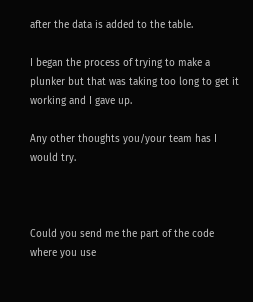after the data is added to the table.

I began the process of trying to make a plunker but that was taking too long to get it working and I gave up.

Any other thoughts you/your team has I would try.



Could you send me the part of the code where you use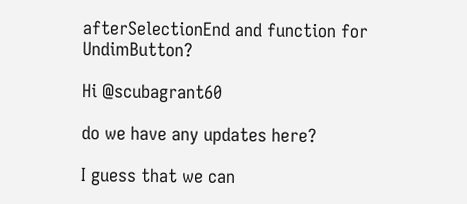afterSelectionEnd and function for UndimButton?

Hi @scubagrant60

do we have any updates here?

I guess that we can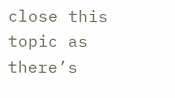close this topic as there’s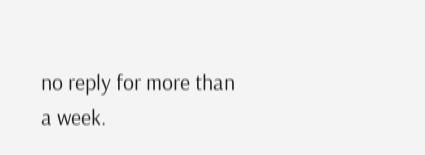no reply for more than a week.